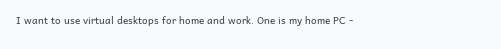I want to use virtual desktops for home and work. One is my home PC -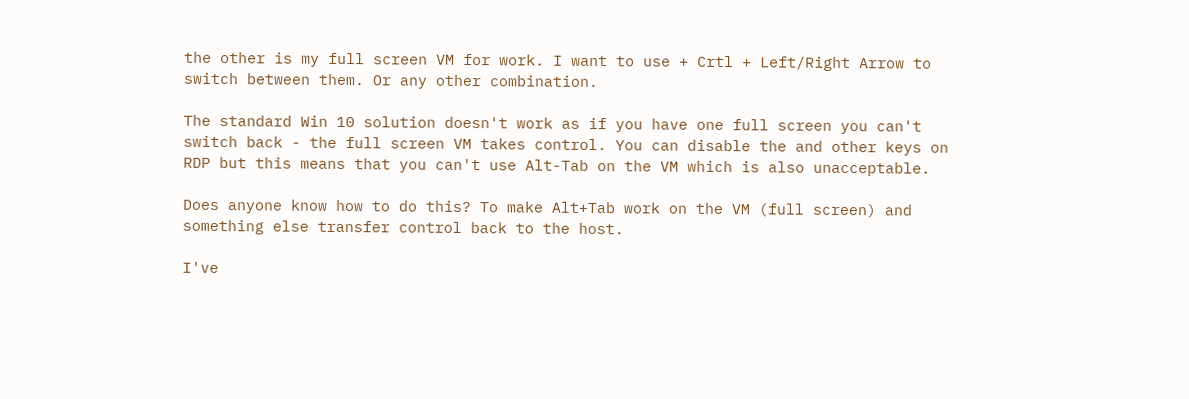the other is my full screen VM for work. I want to use + Crtl + Left/Right Arrow to switch between them. Or any other combination.

The standard Win 10 solution doesn't work as if you have one full screen you can't switch back - the full screen VM takes control. You can disable the and other keys on RDP but this means that you can't use Alt-Tab on the VM which is also unacceptable.

Does anyone know how to do this? To make Alt+Tab work on the VM (full screen) and something else transfer control back to the host.

I've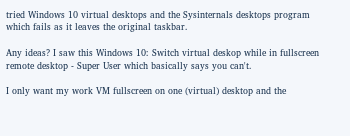tried Windows 10 virtual desktops and the Sysinternals desktops program which fails as it leaves the original taskbar.

Any ideas? I saw this Windows 10: Switch virtual deskop while in fullscreen remote desktop - Super User which basically says you can't.

I only want my work VM fullscreen on one (virtual) desktop and the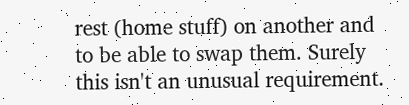rest (home stuff) on another and to be able to swap them. Surely this isn't an unusual requirement.